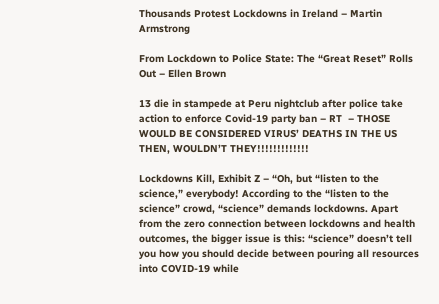Thousands Protest Lockdowns in Ireland – Martin Armstrong

From Lockdown to Police State: The “Great Reset” Rolls Out – Ellen Brown

13 die in stampede at Peru nightclub after police take action to enforce Covid-19 party ban – RT  – THOSE WOULD BE CONSIDERED VIRUS’ DEATHS IN THE US THEN, WOULDN’T THEY!!!!!!!!!!!!!

Lockdowns Kill, Exhibit Z – “Oh, but “listen to the science,” everybody! According to the “listen to the science” crowd, “science” demands lockdowns. Apart from the zero connection between lockdowns and health outcomes, the bigger issue is this: “science” doesn’t tell you how you should decide between pouring all resources into COVID-19 while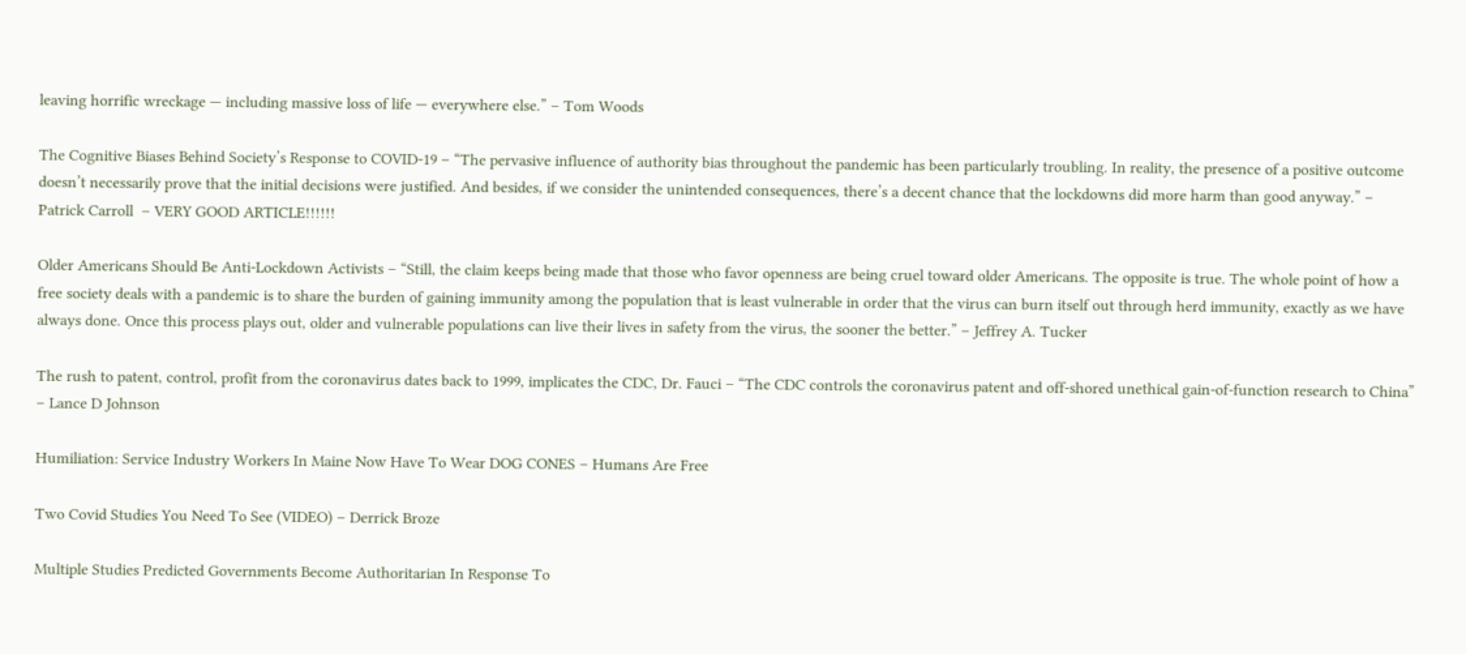leaving horrific wreckage — including massive loss of life — everywhere else.” – Tom Woods

The Cognitive Biases Behind Society’s Response to COVID-19 – “The pervasive influence of authority bias throughout the pandemic has been particularly troubling. In reality, the presence of a positive outcome doesn’t necessarily prove that the initial decisions were justified. And besides, if we consider the unintended consequences, there’s a decent chance that the lockdowns did more harm than good anyway.” – Patrick Carroll  – VERY GOOD ARTICLE!!!!!!

Older Americans Should Be Anti-Lockdown Activists – “Still, the claim keeps being made that those who favor openness are being cruel toward older Americans. The opposite is true. The whole point of how a free society deals with a pandemic is to share the burden of gaining immunity among the population that is least vulnerable in order that the virus can burn itself out through herd immunity, exactly as we have always done. Once this process plays out, older and vulnerable populations can live their lives in safety from the virus, the sooner the better.” – Jeffrey A. Tucker

The rush to patent, control, profit from the coronavirus dates back to 1999, implicates the CDC, Dr. Fauci – “The CDC controls the coronavirus patent and off-shored unethical gain-of-function research to China” – Lance D Johnson

Humiliation: Service Industry Workers In Maine Now Have To Wear DOG CONES – Humans Are Free

Two Covid Studies You Need To See (VIDEO) – Derrick Broze

Multiple Studies Predicted Governments Become Authoritarian In Response To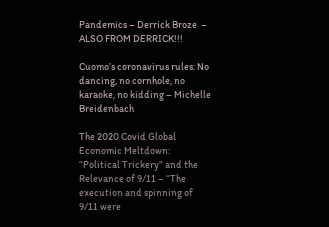Pandemics – Derrick Broze  – ALSO FROM DERRICK!!!

Cuomo’s coronavirus rules: No dancing, no cornhole, no karaoke, no kidding – Michelle Breidenbach

The 2020 Covid Global Economic Meltdown: “Political Trickery” and the Relevance of 9/11 – “The execution and spinning of 9/11 were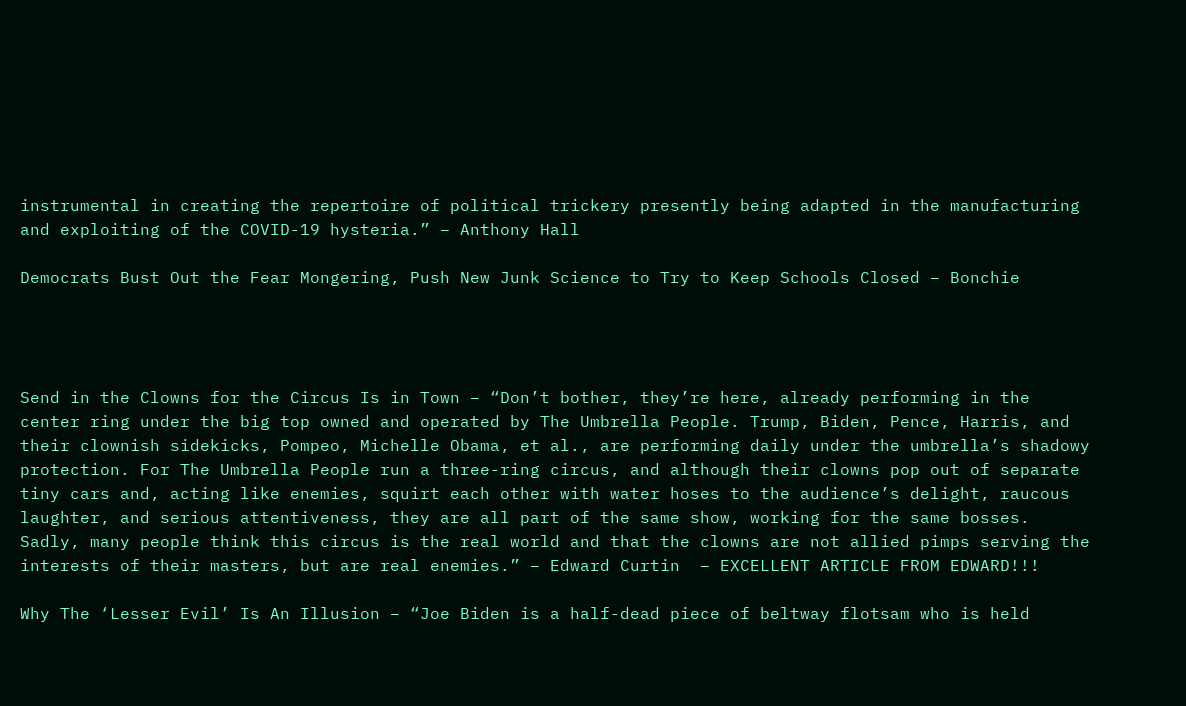instrumental in creating the repertoire of political trickery presently being adapted in the manufacturing and exploiting of the COVID-19 hysteria.” – Anthony Hall

Democrats Bust Out the Fear Mongering, Push New Junk Science to Try to Keep Schools Closed – Bonchie




Send in the Clowns for the Circus Is in Town – “Don’t bother, they’re here, already performing in the center ring under the big top owned and operated by The Umbrella People. Trump, Biden, Pence, Harris, and their clownish sidekicks, Pompeo, Michelle Obama, et al., are performing daily under the umbrella’s shadowy protection. For The Umbrella People run a three-ring circus, and although their clowns pop out of separate tiny cars and, acting like enemies, squirt each other with water hoses to the audience’s delight, raucous laughter, and serious attentiveness, they are all part of the same show, working for the same bosses. Sadly, many people think this circus is the real world and that the clowns are not allied pimps serving the interests of their masters, but are real enemies.” – Edward Curtin  – EXCELLENT ARTICLE FROM EDWARD!!!

Why The ‘Lesser Evil’ Is An Illusion – “Joe Biden is a half-dead piece of beltway flotsam who is held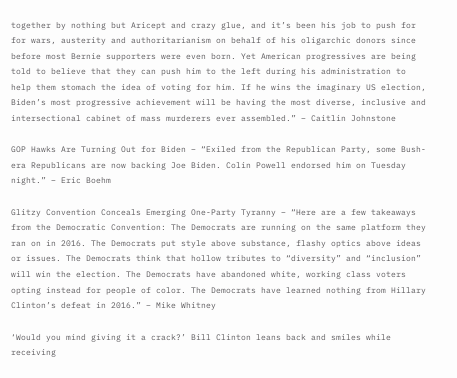together by nothing but Aricept and crazy glue, and it’s been his job to push for for wars, austerity and authoritarianism on behalf of his oligarchic donors since before most Bernie supporters were even born. Yet American progressives are being told to believe that they can push him to the left during his administration to help them stomach the idea of voting for him. If he wins the imaginary US election, Biden’s most progressive achievement will be having the most diverse, inclusive and intersectional cabinet of mass murderers ever assembled.” – Caitlin Johnstone

GOP Hawks Are Turning Out for Biden – “Exiled from the Republican Party, some Bush-era Republicans are now backing Joe Biden. Colin Powell endorsed him on Tuesday night.” – Eric Boehm

Glitzy Convention Conceals Emerging One-Party Tyranny – “Here are a few takeaways from the Democratic Convention: The Democrats are running on the same platform they ran on in 2016. The Democrats put style above substance, flashy optics above ideas or issues. The Democrats think that hollow tributes to “diversity” and “inclusion” will win the election. The Democrats have abandoned white, working class voters opting instead for people of color. The Democrats have learned nothing from Hillary Clinton’s defeat in 2016.” – Mike Whitney

‘Would you mind giving it a crack?’ Bill Clinton leans back and smiles while receiving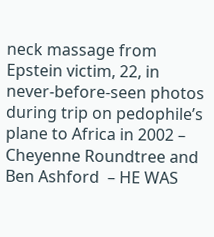neck massage from Epstein victim, 22, in never-before-seen photos during trip on pedophile’s plane to Africa in 2002 – Cheyenne Roundtree and Ben Ashford  – HE WAS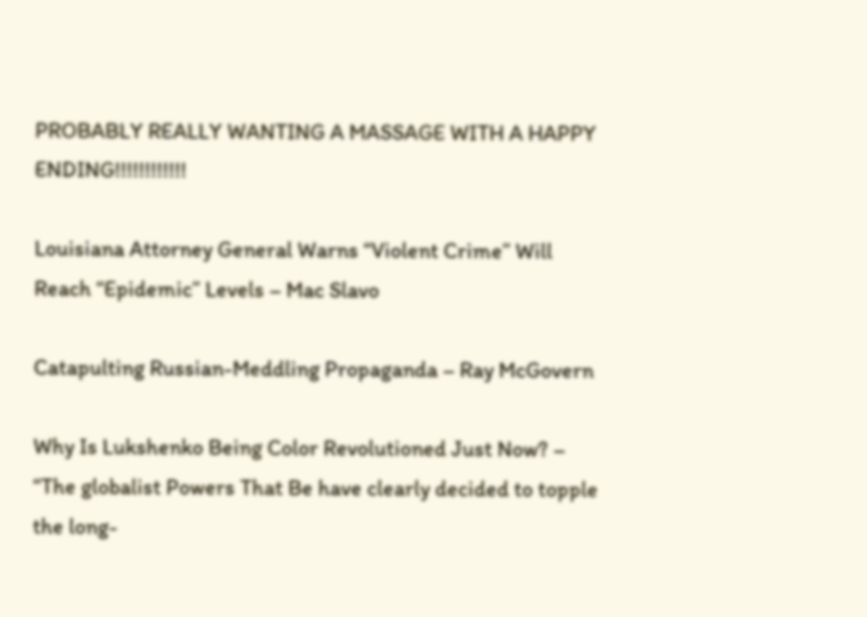PROBABLY REALLY WANTING A MASSAGE WITH A HAPPY ENDING!!!!!!!!!!!!

Louisiana Attorney General Warns “Violent Crime” Will Reach “Epidemic” Levels – Mac Slavo

Catapulting Russian-Meddling Propaganda – Ray McGovern

Why Is Lukshenko Being Color Revolutioned Just Now? – “The globalist Powers That Be have clearly decided to topple the long-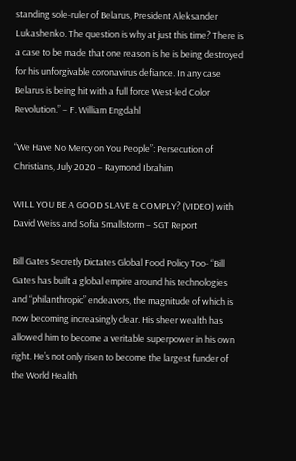standing sole-ruler of Belarus, President Aleksander Lukashenko. The question is why at just this time? There is a case to be made that one reason is he is being destroyed for his unforgivable coronavirus defiance. In any case Belarus is being hit with a full force West-led Color Revolution.” – F. William Engdahl

“We Have No Mercy on You People”: Persecution of Christians, July 2020 – Raymond Ibrahim

WILL YOU BE A GOOD SLAVE & COMPLY? (VIDEO) with David Weiss and Sofia Smallstorm – SGT Report

Bill Gates Secretly Dictates Global Food Policy Too- “Bill Gates has built a global empire around his technologies and “philanthropic” endeavors, the magnitude of which is now becoming increasingly clear. His sheer wealth has allowed him to become a veritable superpower in his own right. He’s not only risen to become the largest funder of the World Health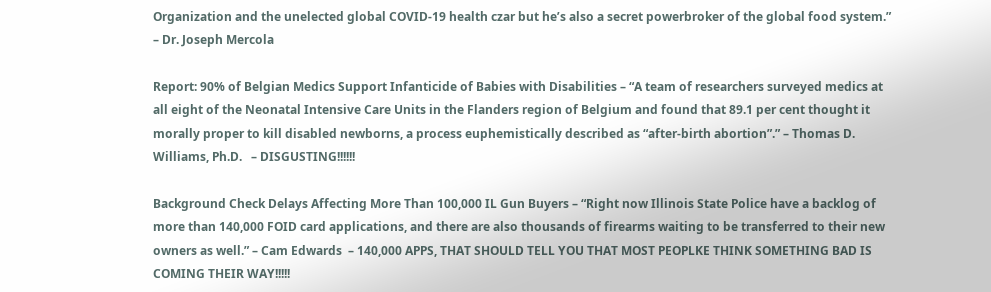Organization and the unelected global COVID-19 health czar but he’s also a secret powerbroker of the global food system.” – Dr. Joseph Mercola

Report: 90% of Belgian Medics Support Infanticide of Babies with Disabilities – “A team of researchers surveyed medics at all eight of the Neonatal Intensive Care Units in the Flanders region of Belgium and found that 89.1 per cent thought it morally proper to kill disabled newborns, a process euphemistically described as “after-birth abortion”.” – Thomas D. Williams, Ph.D.   – DISGUSTING!!!!!!

Background Check Delays Affecting More Than 100,000 IL Gun Buyers – “Right now Illinois State Police have a backlog of more than 140,000 FOID card applications, and there are also thousands of firearms waiting to be transferred to their new owners as well.” – Cam Edwards  – 140,000 APPS, THAT SHOULD TELL YOU THAT MOST PEOPLKE THINK SOMETHING BAD IS COMING THEIR WAY!!!!!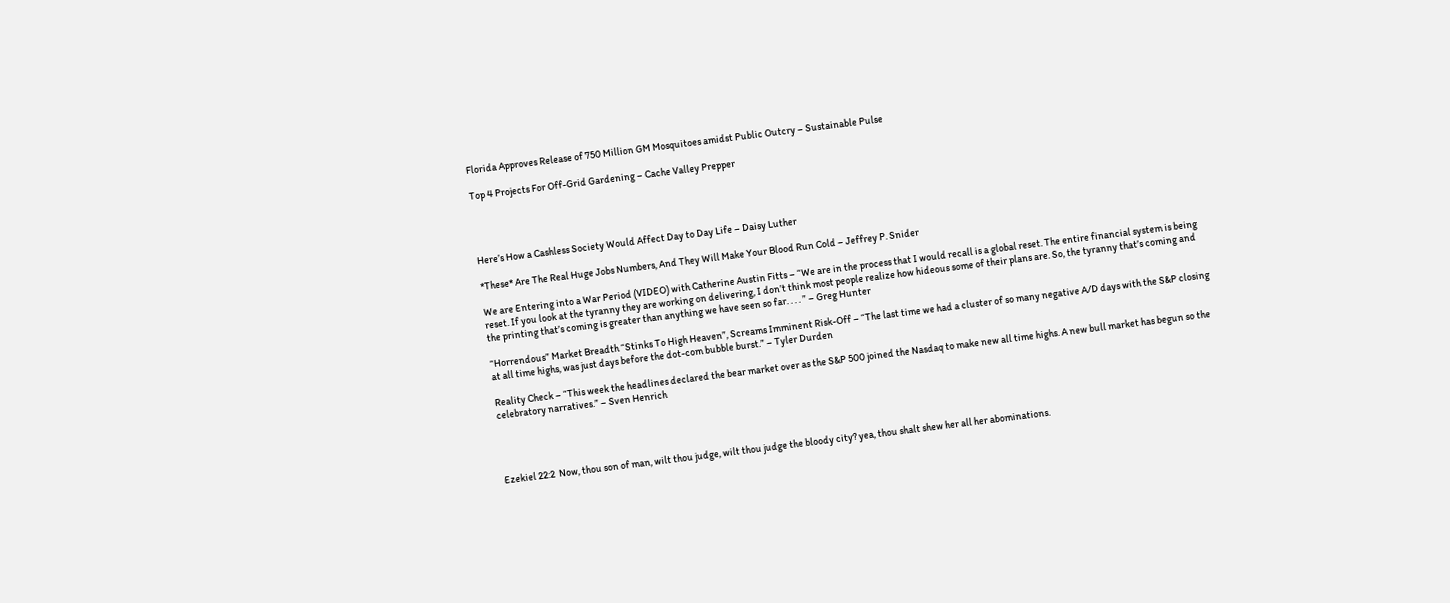Florida Approves Release of 750 Million GM Mosquitoes amidst Public Outcry – Sustainable Pulse

Top 4 Projects For Off-Grid Gardening – Cache Valley Prepper




Here’s How a Cashless Society Would Affect Day to Day Life – Daisy Luther

*These* Are The Real Huge Jobs Numbers, And They Will Make Your Blood Run Cold – Jeffrey P. Snider

We are Entering into a War Period (VIDEO) with Catherine Austin Fitts – “We are in the process that I would recall is a global reset. The entire financial system is being reset. If you look at the tyranny they are working on delivering, I don’t think most people realize how hideous some of their plans are. So, the tyranny that’s coming and the printing that’s coming is greater than anything we have seen so far. . . . ” – Greg Hunter

“Horrendous” Market Breadth “Stinks To High Heaven”, Screams Imminent Risk-Off – “The last time we had a cluster of so many negative A/D days with the S&P closing at all time highs, was just days before the dot-com bubble burst.” – Tyler Durden

Reality Check – “This week the headlines declared the bear market over as the S&P 500 joined the Nasdaq to make new all time highs. A new bull market has begun so the celebratory narratives.” – Sven Henrich




Ezekiel 22:2  Now, thou son of man, wilt thou judge, wilt thou judge the bloody city? yea, thou shalt shew her all her abominations.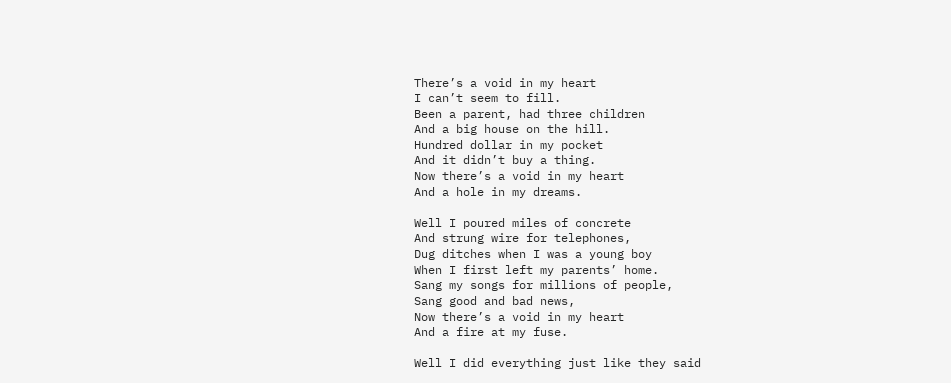There’s a void in my heart
I can’t seem to fill.
Been a parent, had three children
And a big house on the hill.
Hundred dollar in my pocket
And it didn’t buy a thing.
Now there’s a void in my heart
And a hole in my dreams.

Well I poured miles of concrete
And strung wire for telephones,
Dug ditches when I was a young boy
When I first left my parents’ home.
Sang my songs for millions of people,
Sang good and bad news,
Now there’s a void in my heart
And a fire at my fuse.

Well I did everything just like they said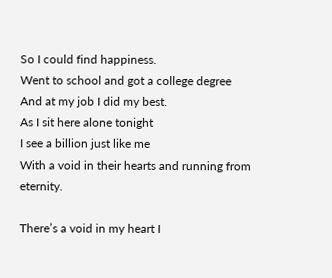So I could find happiness.
Went to school and got a college degree
And at my job I did my best.
As I sit here alone tonight
I see a billion just like me
With a void in their hearts and running from eternity.

There’s a void in my heart I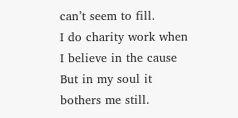can’t seem to fill.
I do charity work when I believe in the cause
But in my soul it bothers me still.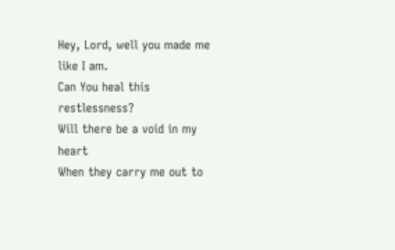Hey, Lord, well you made me like I am.
Can You heal this restlessness?
Will there be a void in my heart
When they carry me out to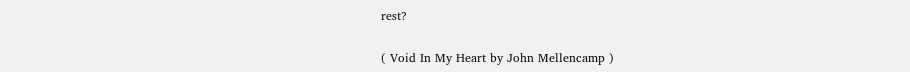rest?

( Void In My Heart by John Mellencamp )